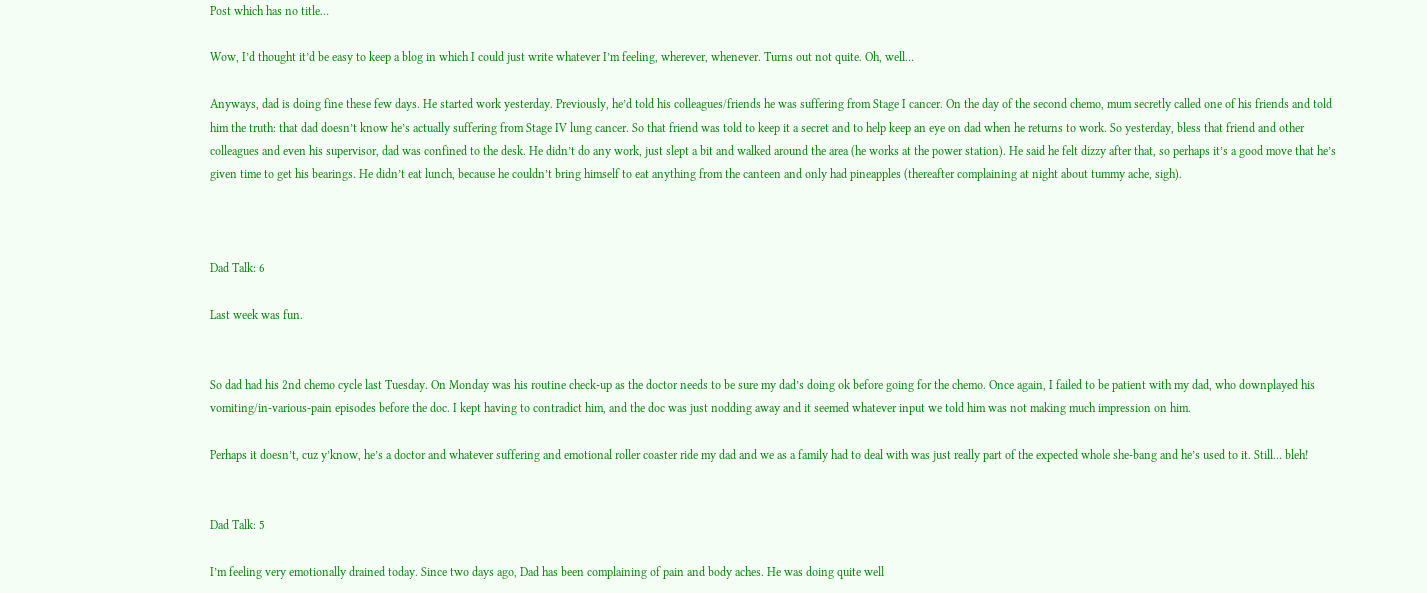Post which has no title…

Wow, I’d thought it’d be easy to keep a blog in which I could just write whatever I’m feeling, wherever, whenever. Turns out not quite. Oh, well…

Anyways, dad is doing fine these few days. He started work yesterday. Previously, he’d told his colleagues/friends he was suffering from Stage I cancer. On the day of the second chemo, mum secretly called one of his friends and told him the truth: that dad doesn’t know he’s actually suffering from Stage IV lung cancer. So that friend was told to keep it a secret and to help keep an eye on dad when he returns to work. So yesterday, bless that friend and other colleagues and even his supervisor, dad was confined to the desk. He didn’t do any work, just slept a bit and walked around the area (he works at the power station). He said he felt dizzy after that, so perhaps it’s a good move that he’s given time to get his bearings. He didn’t eat lunch, because he couldn’t bring himself to eat anything from the canteen and only had pineapples (thereafter complaining at night about tummy ache, sigh).



Dad Talk: 6

Last week was fun.


So dad had his 2nd chemo cycle last Tuesday. On Monday was his routine check-up as the doctor needs to be sure my dad’s doing ok before going for the chemo. Once again, I failed to be patient with my dad, who downplayed his vomiting/in-various-pain episodes before the doc. I kept having to contradict him, and the doc was just nodding away and it seemed whatever input we told him was not making much impression on him.

Perhaps it doesn’t, cuz y’know, he’s a doctor and whatever suffering and emotional roller coaster ride my dad and we as a family had to deal with was just really part of the expected whole she-bang and he’s used to it. Still… bleh!


Dad Talk: 5

I’m feeling very emotionally drained today. Since two days ago, Dad has been complaining of pain and body aches. He was doing quite well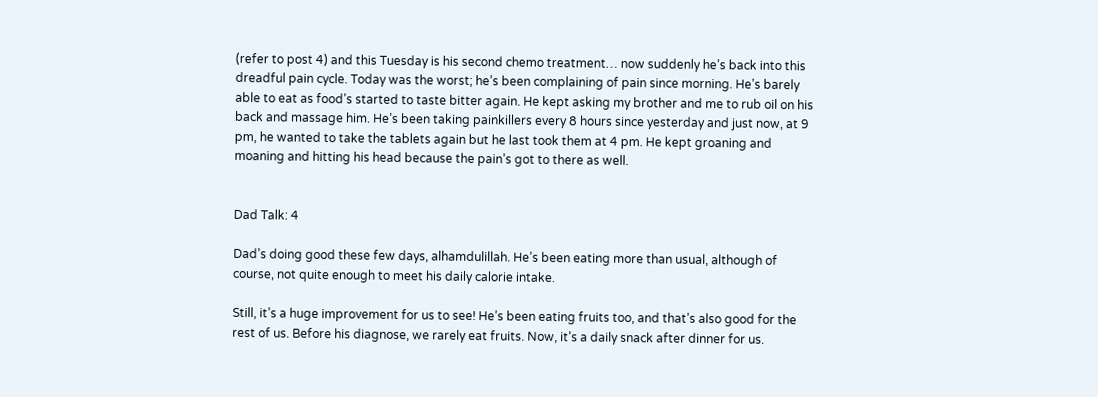(refer to post 4) and this Tuesday is his second chemo treatment… now suddenly he’s back into this dreadful pain cycle. Today was the worst; he’s been complaining of pain since morning. He’s barely able to eat as food’s started to taste bitter again. He kept asking my brother and me to rub oil on his back and massage him. He’s been taking painkillers every 8 hours since yesterday and just now, at 9 pm, he wanted to take the tablets again but he last took them at 4 pm. He kept groaning and moaning and hitting his head because the pain’s got to there as well.


Dad Talk: 4

Dad’s doing good these few days, alhamdulillah. He’s been eating more than usual, although of course, not quite enough to meet his daily calorie intake.

Still, it’s a huge improvement for us to see! He’s been eating fruits too, and that’s also good for the rest of us. Before his diagnose, we rarely eat fruits. Now, it’s a daily snack after dinner for us.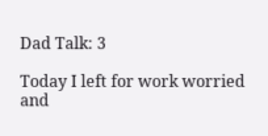Dad Talk: 3

Today I left for work worried and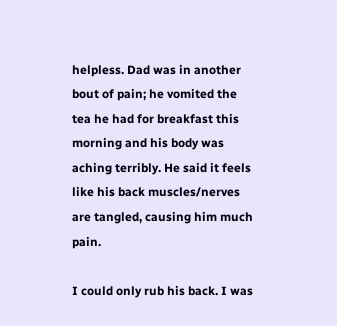helpless. Dad was in another bout of pain; he vomited the tea he had for breakfast this morning and his body was aching terribly. He said it feels like his back muscles/nerves are tangled, causing him much pain.

I could only rub his back. I was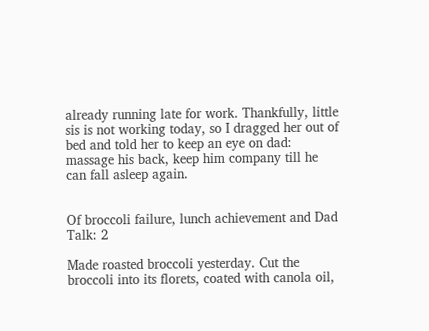already running late for work. Thankfully, little sis is not working today, so I dragged her out of bed and told her to keep an eye on dad: massage his back, keep him company till he can fall asleep again.


Of broccoli failure, lunch achievement and Dad Talk: 2

Made roasted broccoli yesterday. Cut the broccoli into its florets, coated with canola oil,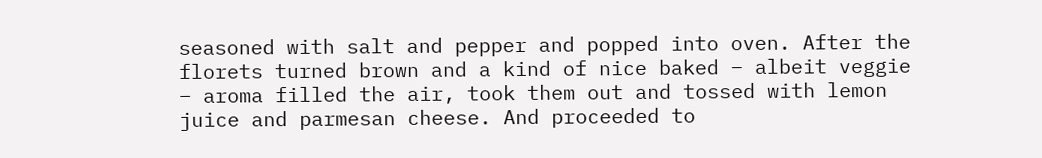seasoned with salt and pepper and popped into oven. After the florets turned brown and a kind of nice baked – albeit veggie – aroma filled the air, took them out and tossed with lemon juice and parmesan cheese. And proceeded to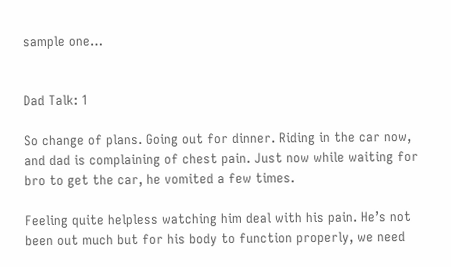sample one…


Dad Talk: 1

So change of plans. Going out for dinner. Riding in the car now, and dad is complaining of chest pain. Just now while waiting for bro to get the car, he vomited a few times.

Feeling quite helpless watching him deal with his pain. He’s not been out much but for his body to function properly, we need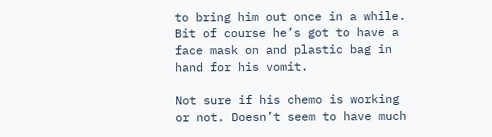to bring him out once in a while. Bit of course he’s got to have a face mask on and plastic bag in hand for his vomit.

Not sure if his chemo is working or not. Doesn’t seem to have much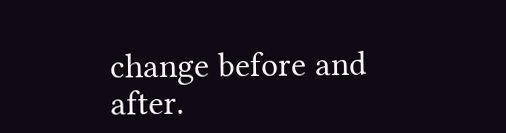change before and after.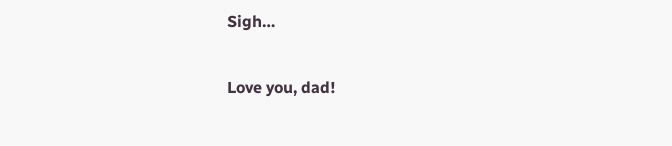Sigh…

Love you, dad!